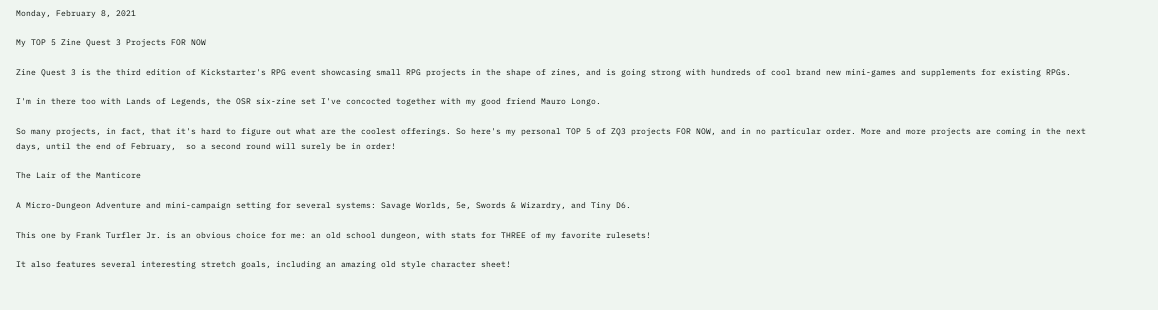Monday, February 8, 2021

My TOP 5 Zine Quest 3 Projects FOR NOW

Zine Quest 3 is the third edition of Kickstarter's RPG event showcasing small RPG projects in the shape of zines, and is going strong with hundreds of cool brand new mini-games and supplements for existing RPGs.

I'm in there too with Lands of Legends, the OSR six-zine set I've concocted together with my good friend Mauro Longo.

So many projects, in fact, that it's hard to figure out what are the coolest offerings. So here's my personal TOP 5 of ZQ3 projects FOR NOW, and in no particular order. More and more projects are coming in the next days, until the end of February,  so a second round will surely be in order!

The Lair of the Manticore

A Micro-Dungeon Adventure and mini-campaign setting for several systems: Savage Worlds, 5e, Swords & Wizardry, and Tiny D6.

This one by Frank Turfler Jr. is an obvious choice for me: an old school dungeon, with stats for THREE of my favorite rulesets!

It also features several interesting stretch goals, including an amazing old style character sheet!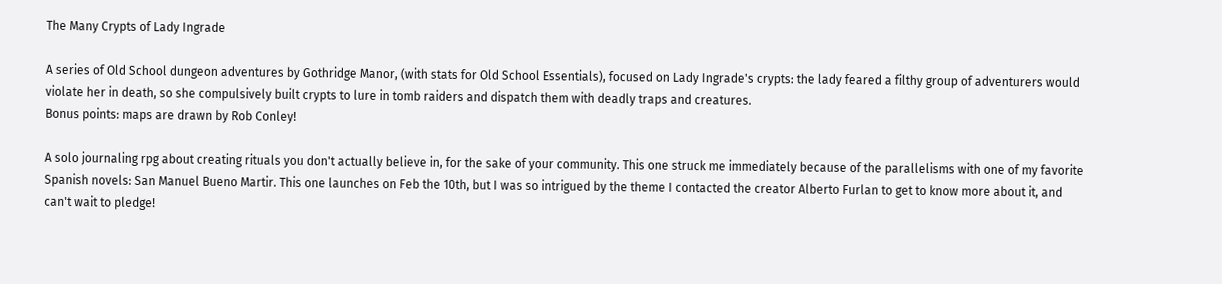The Many Crypts of Lady Ingrade

A series of Old School dungeon adventures by Gothridge Manor, (with stats for Old School Essentials), focused on Lady Ingrade's crypts: the lady feared a filthy group of adventurers would violate her in death, so she compulsively built crypts to lure in tomb raiders and dispatch them with deadly traps and creatures.
Bonus points: maps are drawn by Rob Conley!

A solo journaling rpg about creating rituals you don't actually believe in, for the sake of your community. This one struck me immediately because of the parallelisms with one of my favorite Spanish novels: San Manuel Bueno Martir. This one launches on Feb the 10th, but I was so intrigued by the theme I contacted the creator Alberto Furlan to get to know more about it, and can't wait to pledge!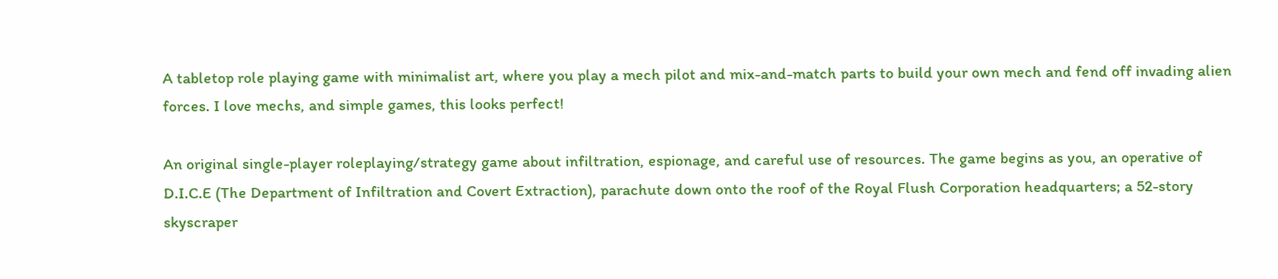A tabletop role playing game with minimalist art, where you play a mech pilot and mix-and-match parts to build your own mech and fend off invading alien forces. I love mechs, and simple games, this looks perfect!

An original single-player roleplaying/strategy game about infiltration, espionage, and careful use of resources. The game begins as you, an operative of D.I.C.E (The Department of Infiltration and Covert Extraction), parachute down onto the roof of the Royal Flush Corporation headquarters; a 52-story skyscraper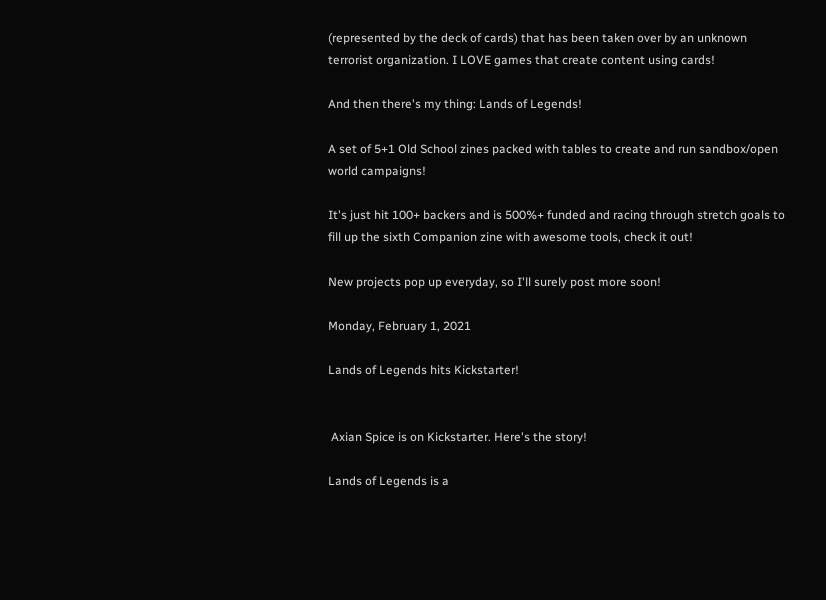(represented by the deck of cards) that has been taken over by an unknown terrorist organization. I LOVE games that create content using cards!

And then there's my thing: Lands of Legends!

A set of 5+1 Old School zines packed with tables to create and run sandbox/open world campaigns!

It's just hit 100+ backers and is 500%+ funded and racing through stretch goals to fill up the sixth Companion zine with awesome tools, check it out!

New projects pop up everyday, so I'll surely post more soon!

Monday, February 1, 2021

Lands of Legends hits Kickstarter!


 Axian Spice is on Kickstarter. Here's the story!

Lands of Legends is a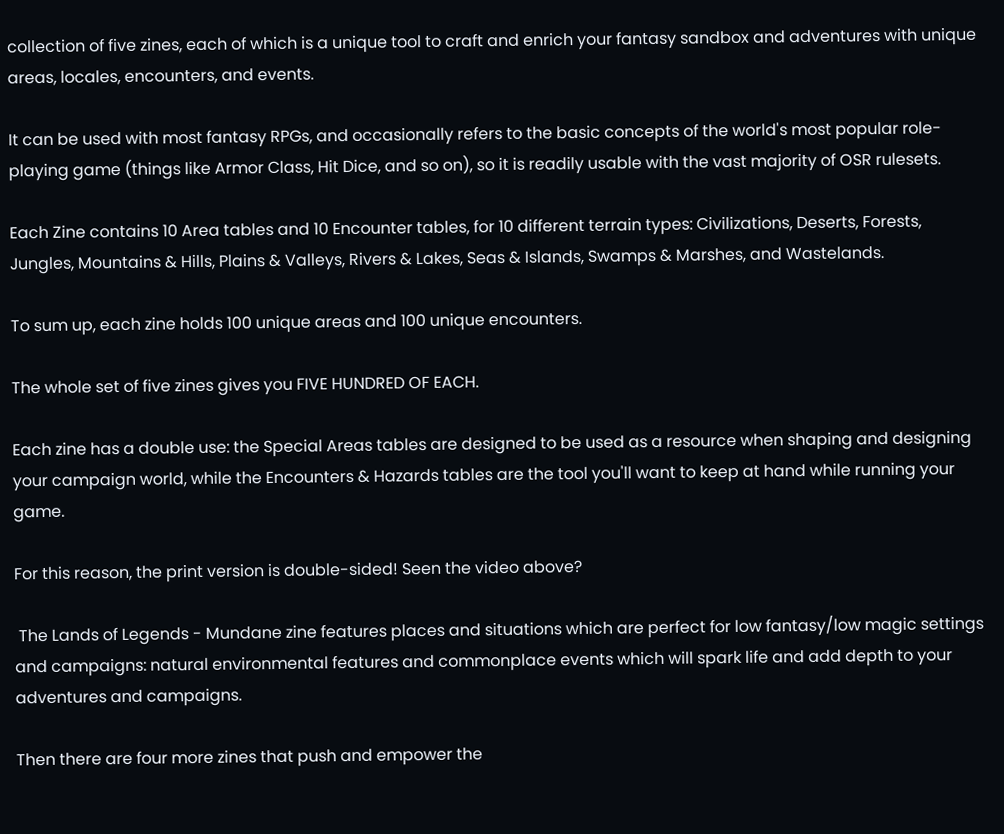collection of five zines, each of which is a unique tool to craft and enrich your fantasy sandbox and adventures with unique areas, locales, encounters, and events.

It can be used with most fantasy RPGs, and occasionally refers to the basic concepts of the world's most popular role-playing game (things like Armor Class, Hit Dice, and so on), so it is readily usable with the vast majority of OSR rulesets.

Each Zine contains 10 Area tables and 10 Encounter tables, for 10 different terrain types: Civilizations, Deserts, Forests, Jungles, Mountains & Hills, Plains & Valleys, Rivers & Lakes, Seas & Islands, Swamps & Marshes, and Wastelands.

To sum up, each zine holds 100 unique areas and 100 unique encounters.

The whole set of five zines gives you FIVE HUNDRED OF EACH.

Each zine has a double use: the Special Areas tables are designed to be used as a resource when shaping and designing your campaign world, while the Encounters & Hazards tables are the tool you'll want to keep at hand while running your game.

For this reason, the print version is double-sided! Seen the video above?

 The Lands of Legends - Mundane zine features places and situations which are perfect for low fantasy/low magic settings and campaigns: natural environmental features and commonplace events which will spark life and add depth to your adventures and campaigns.

Then there are four more zines that push and empower the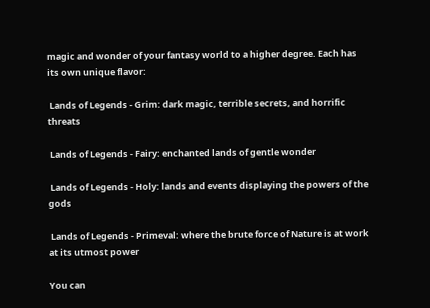magic and wonder of your fantasy world to a higher degree. Each has its own unique flavor:

 Lands of Legends - Grim: dark magic, terrible secrets, and horrific threats

 Lands of Legends - Fairy: enchanted lands of gentle wonder

 Lands of Legends - Holy: lands and events displaying the powers of the gods

 Lands of Legends - Primeval: where the brute force of Nature is at work at its utmost power

You can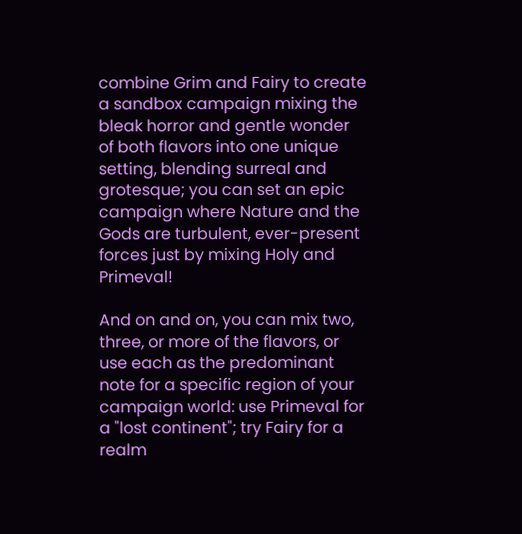combine Grim and Fairy to create a sandbox campaign mixing the bleak horror and gentle wonder of both flavors into one unique setting, blending surreal and grotesque; you can set an epic campaign where Nature and the Gods are turbulent, ever-present forces just by mixing Holy and Primeval!

And on and on, you can mix two, three, or more of the flavors, or use each as the predominant note for a specific region of your campaign world: use Primeval for a "lost continent"; try Fairy for a realm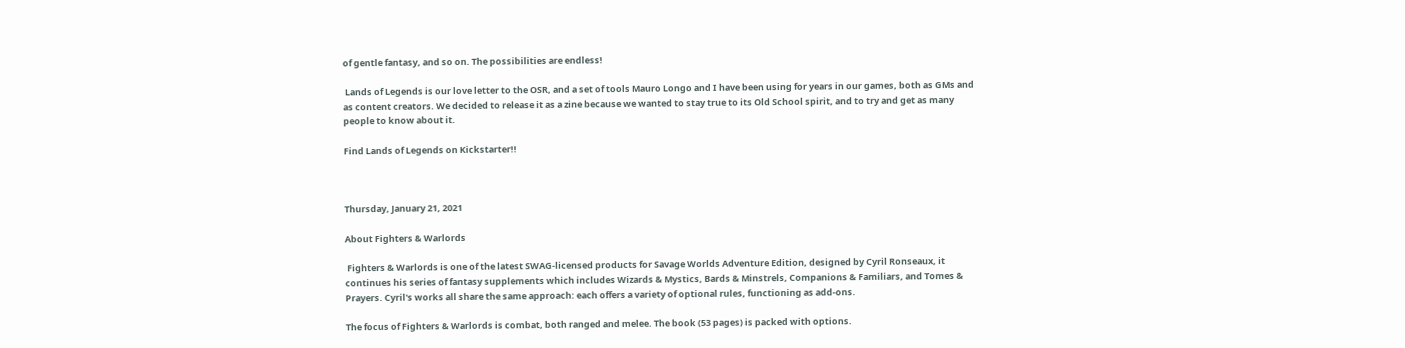of gentle fantasy, and so on. The possibilities are endless!

 Lands of Legends is our love letter to the OSR, and a set of tools Mauro Longo and I have been using for years in our games, both as GMs and as content creators. We decided to release it as a zine because we wanted to stay true to its Old School spirit, and to try and get as many people to know about it.

Find Lands of Legends on Kickstarter!!



Thursday, January 21, 2021

About Fighters & Warlords

 Fighters & Warlords is one of the latest SWAG-licensed products for Savage Worlds Adventure Edition, designed by Cyril Ronseaux, it continues his series of fantasy supplements which includes Wizards & Mystics, Bards & Minstrels, Companions & Familiars, and Tomes & Prayers. Cyril's works all share the same approach: each offers a variety of optional rules, functioning as add-ons.

The focus of Fighters & Warlords is combat, both ranged and melee. The book (53 pages) is packed with options.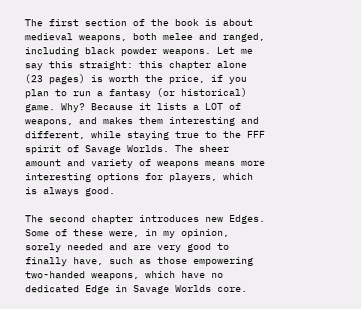The first section of the book is about medieval weapons, both melee and ranged, including black powder weapons. Let me say this straight: this chapter alone (23 pages) is worth the price, if you plan to run a fantasy (or historical) game. Why? Because it lists a LOT of weapons, and makes them interesting and different, while staying true to the FFF spirit of Savage Worlds. The sheer amount and variety of weapons means more interesting options for players, which is always good.

The second chapter introduces new Edges. Some of these were, in my opinion, sorely needed and are very good to finally have, such as those empowering two-handed weapons, which have no dedicated Edge in Savage Worlds core.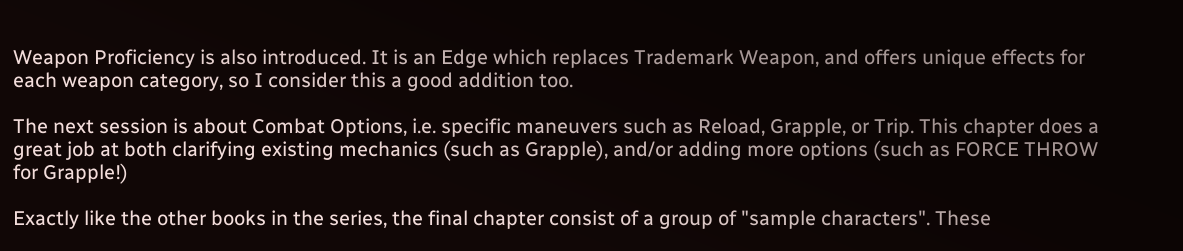Weapon Proficiency is also introduced. It is an Edge which replaces Trademark Weapon, and offers unique effects for each weapon category, so I consider this a good addition too.

The next session is about Combat Options, i.e. specific maneuvers such as Reload, Grapple, or Trip. This chapter does a great job at both clarifying existing mechanics (such as Grapple), and/or adding more options (such as FORCE THROW for Grapple!)

Exactly like the other books in the series, the final chapter consist of a group of "sample characters". These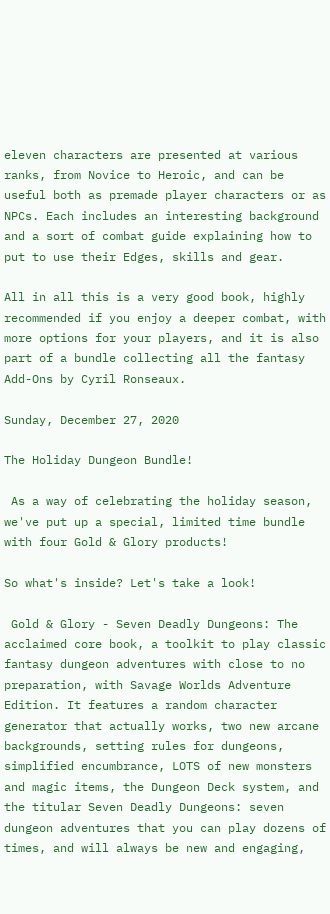eleven characters are presented at various ranks, from Novice to Heroic, and can be useful both as premade player characters or as NPCs. Each includes an interesting background and a sort of combat guide explaining how to put to use their Edges, skills and gear.

All in all this is a very good book, highly recommended if you enjoy a deeper combat, with more options for your players, and it is also part of a bundle collecting all the fantasy Add-Ons by Cyril Ronseaux.

Sunday, December 27, 2020

The Holiday Dungeon Bundle!

 As a way of celebrating the holiday season, we've put up a special, limited time bundle with four Gold & Glory products!

So what's inside? Let's take a look!

 Gold & Glory - Seven Deadly Dungeons: The acclaimed core book, a toolkit to play classic fantasy dungeon adventures with close to no preparation, with Savage Worlds Adventure Edition. It features a random character generator that actually works, two new arcane backgrounds, setting rules for dungeons, simplified encumbrance, LOTS of new monsters and magic items, the Dungeon Deck system, and the titular Seven Deadly Dungeons: seven dungeon adventures that you can play dozens of times, and will always be new and engaging,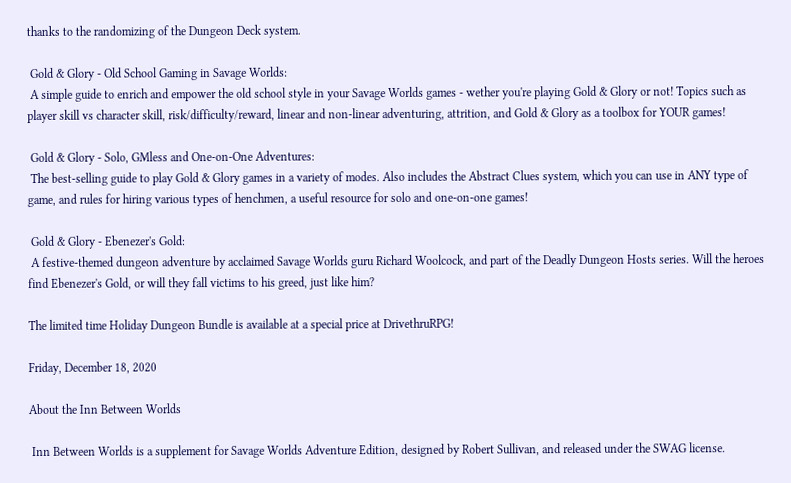thanks to the randomizing of the Dungeon Deck system.

 Gold & Glory - Old School Gaming in Savage Worlds:
 A simple guide to enrich and empower the old school style in your Savage Worlds games - wether you're playing Gold & Glory or not! Topics such as player skill vs character skill, risk/difficulty/reward, linear and non-linear adventuring, attrition, and Gold & Glory as a toolbox for YOUR games!

 Gold & Glory - Solo, GMless and One-on-One Adventures:
 The best-selling guide to play Gold & Glory games in a variety of modes. Also includes the Abstract Clues system, which you can use in ANY type of game, and rules for hiring various types of henchmen, a useful resource for solo and one-on-one games!

 Gold & Glory - Ebenezer's Gold:
 A festive-themed dungeon adventure by acclaimed Savage Worlds guru Richard Woolcock, and part of the Deadly Dungeon Hosts series. Will the heroes find Ebenezer's Gold, or will they fall victims to his greed, just like him?

The limited time Holiday Dungeon Bundle is available at a special price at DrivethruRPG!

Friday, December 18, 2020

About the Inn Between Worlds

 Inn Between Worlds is a supplement for Savage Worlds Adventure Edition, designed by Robert Sullivan, and released under the SWAG license.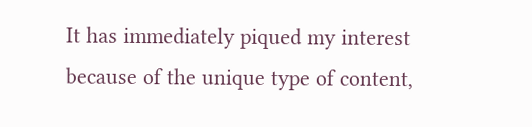It has immediately piqued my interest because of the unique type of content,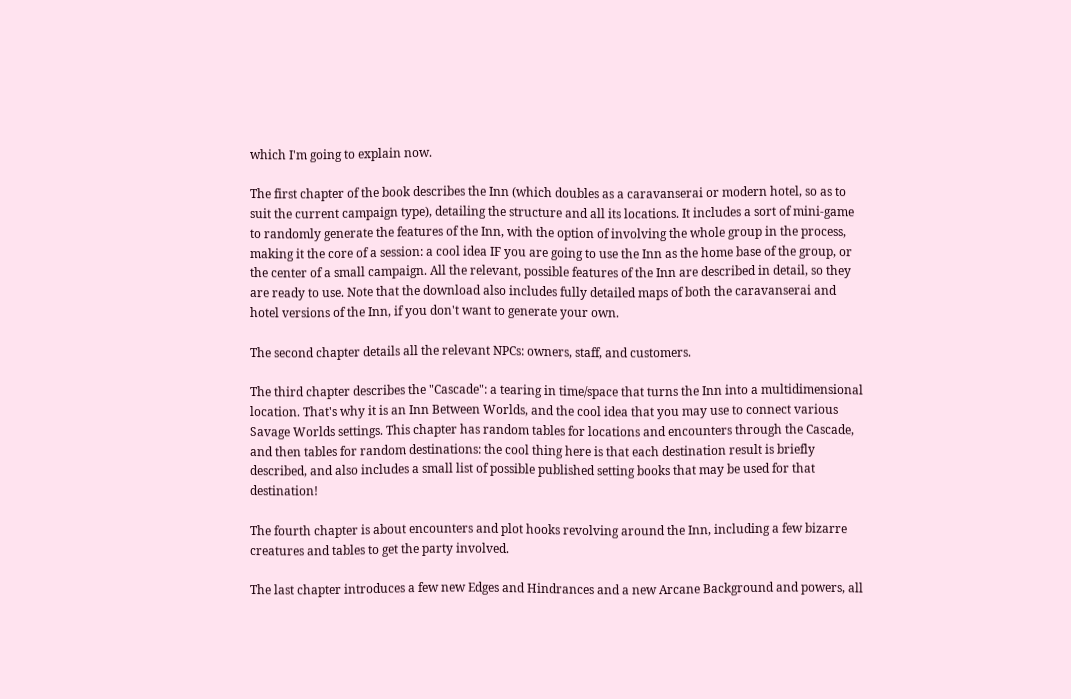which I'm going to explain now.

The first chapter of the book describes the Inn (which doubles as a caravanserai or modern hotel, so as to suit the current campaign type), detailing the structure and all its locations. It includes a sort of mini-game to randomly generate the features of the Inn, with the option of involving the whole group in the process, making it the core of a session: a cool idea IF you are going to use the Inn as the home base of the group, or the center of a small campaign. All the relevant, possible features of the Inn are described in detail, so they are ready to use. Note that the download also includes fully detailed maps of both the caravanserai and hotel versions of the Inn, if you don't want to generate your own.

The second chapter details all the relevant NPCs: owners, staff, and customers.

The third chapter describes the "Cascade": a tearing in time/space that turns the Inn into a multidimensional location. That's why it is an Inn Between Worlds, and the cool idea that you may use to connect various Savage Worlds settings. This chapter has random tables for locations and encounters through the Cascade, and then tables for random destinations: the cool thing here is that each destination result is briefly described, and also includes a small list of possible published setting books that may be used for that destination!

The fourth chapter is about encounters and plot hooks revolving around the Inn, including a few bizarre creatures and tables to get the party involved.

The last chapter introduces a few new Edges and Hindrances and a new Arcane Background and powers, all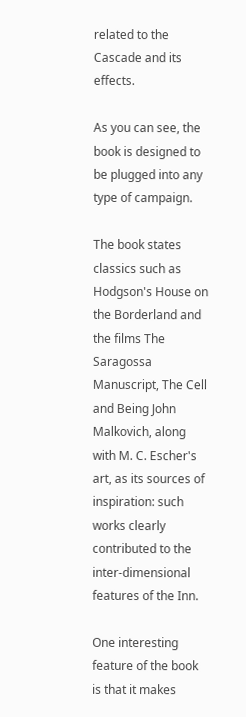related to the Cascade and its effects.

As you can see, the book is designed to be plugged into any type of campaign.

The book states classics such as Hodgson's House on the Borderland and the films The Saragossa Manuscript, The Cell and Being John Malkovich, along with M. C. Escher's art, as its sources of inspiration: such works clearly contributed to the inter-dimensional features of the Inn.

One interesting feature of the book is that it makes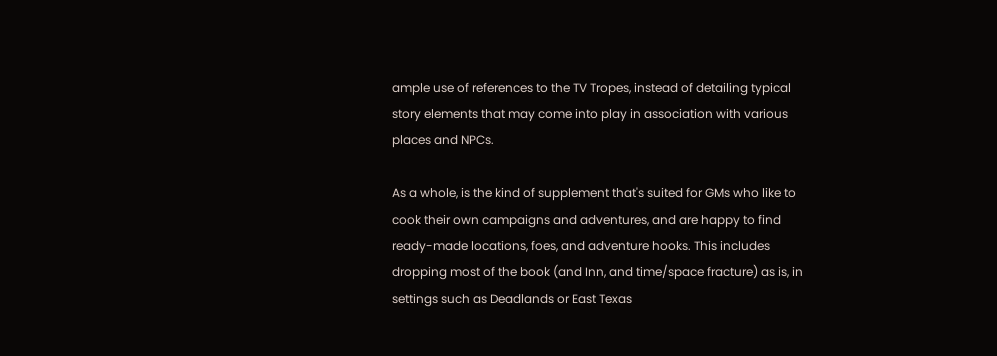ample use of references to the TV Tropes, instead of detailing typical story elements that may come into play in association with various places and NPCs.

As a whole, is the kind of supplement that's suited for GMs who like to cook their own campaigns and adventures, and are happy to find ready-made locations, foes, and adventure hooks. This includes dropping most of the book (and Inn, and time/space fracture) as is, in settings such as Deadlands or East Texas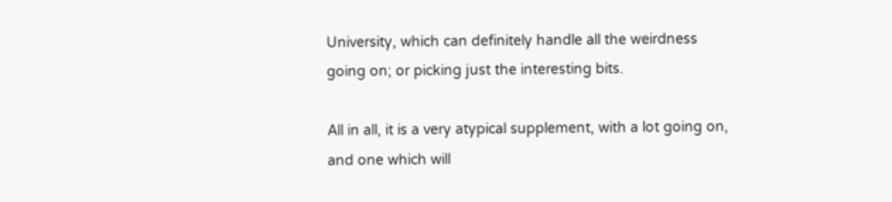University, which can definitely handle all the weirdness going on; or picking just the interesting bits.

All in all, it is a very atypical supplement, with a lot going on, and one which will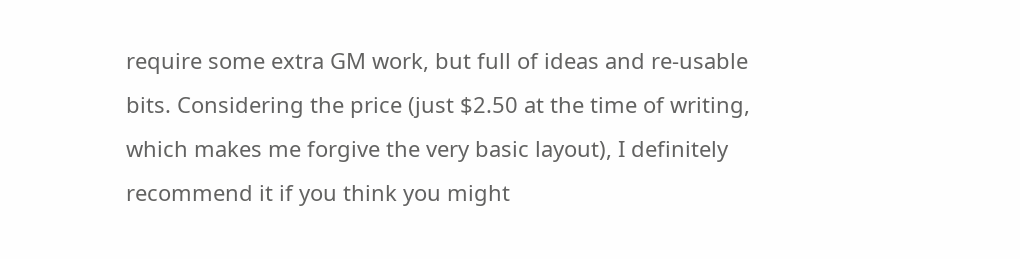require some extra GM work, but full of ideas and re-usable bits. Considering the price (just $2.50 at the time of writing, which makes me forgive the very basic layout), I definitely recommend it if you think you might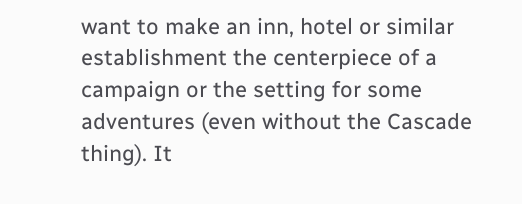want to make an inn, hotel or similar establishment the centerpiece of a campaign or the setting for some adventures (even without the Cascade thing). It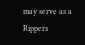may serve as a Rippers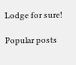Lodge for sure!

Popular posts